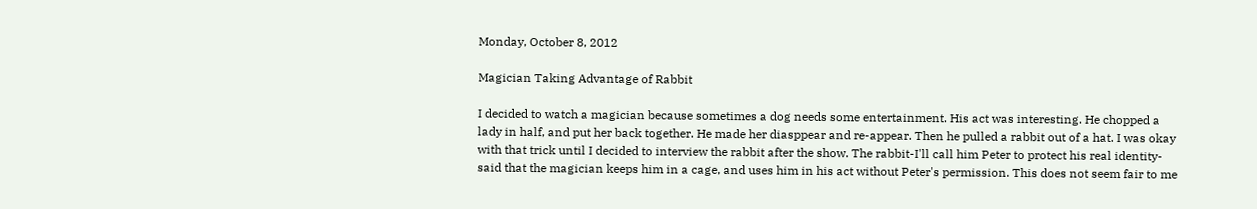Monday, October 8, 2012

Magician Taking Advantage of Rabbit

I decided to watch a magician because sometimes a dog needs some entertainment. His act was interesting. He chopped a lady in half, and put her back together. He made her diasppear and re-appear. Then he pulled a rabbit out of a hat. I was okay with that trick until I decided to interview the rabbit after the show. The rabbit-I'll call him Peter to protect his real identity- said that the magician keeps him in a cage, and uses him in his act without Peter's permission. This does not seem fair to me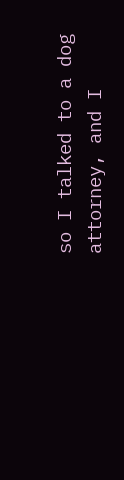so I talked to a dog attorney, and I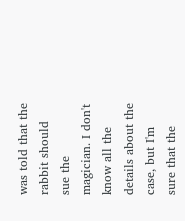was told that the rabbit should sue the magician. I don't know all the details about the case, but I'm sure that the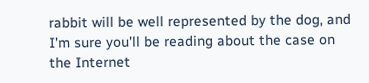rabbit will be well represented by the dog, and I'm sure you'll be reading about the case on the Internet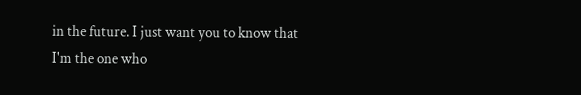in the future. I just want you to know that I'm the one who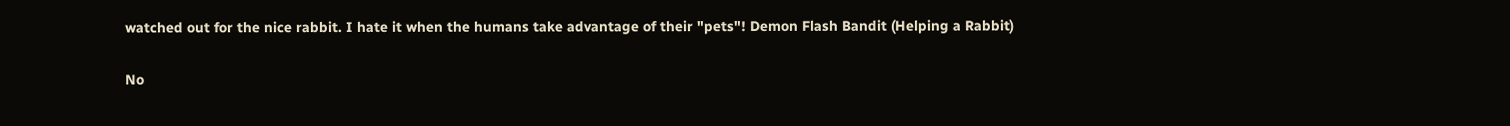watched out for the nice rabbit. I hate it when the humans take advantage of their "pets"! Demon Flash Bandit (Helping a Rabbit)

No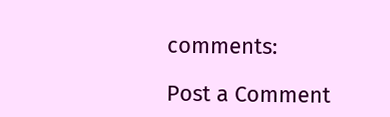comments:

Post a Comment